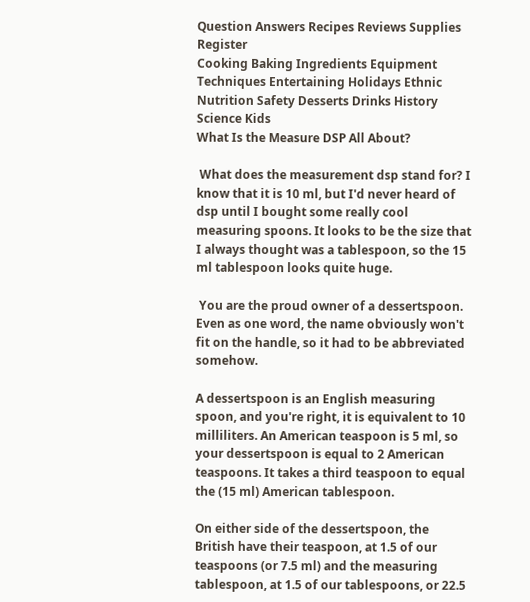Question Answers Recipes Reviews Supplies Register
Cooking Baking Ingredients Equipment Techniques Entertaining Holidays Ethnic Nutrition Safety Desserts Drinks History Science Kids
What Is the Measure DSP All About?

 What does the measurement dsp stand for? I know that it is 10 ml, but I'd never heard of dsp until I bought some really cool measuring spoons. It looks to be the size that I always thought was a tablespoon, so the 15 ml tablespoon looks quite huge.

 You are the proud owner of a dessertspoon. Even as one word, the name obviously won't fit on the handle, so it had to be abbreviated somehow.

A dessertspoon is an English measuring spoon, and you're right, it is equivalent to 10 milliliters. An American teaspoon is 5 ml, so your dessertspoon is equal to 2 American teaspoons. It takes a third teaspoon to equal the (15 ml) American tablespoon.

On either side of the dessertspoon, the British have their teaspoon, at 1.5 of our teaspoons (or 7.5 ml) and the measuring tablespoon, at 1.5 of our tablespoons, or 22.5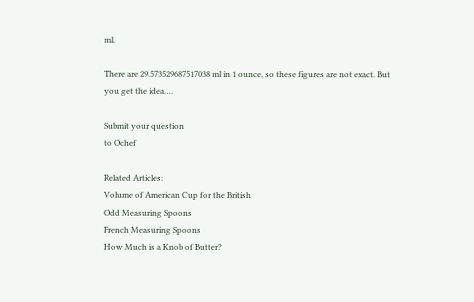ml.

There are 29.573529687517038 ml in 1 ounce, so these figures are not exact. But you get the idea….

Submit your question
to Ochef

Related Articles:
Volume of American Cup for the British
Odd Measuring Spoons
French Measuring Spoons
How Much is a Knob of Butter?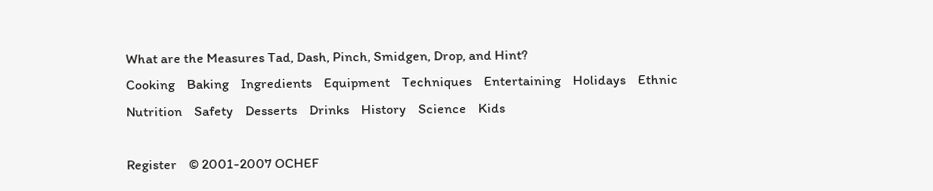What are the Measures Tad, Dash, Pinch, Smidgen, Drop, and Hint?
Cooking    Baking    Ingredients    Equipment    Techniques    Entertaining    Holidays    Ethnic    Nutrition    Safety    Desserts    Drinks    History    Science    Kids

Register    © 2001-2007 OCHEF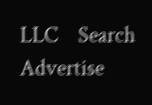LLC    Search    Advertise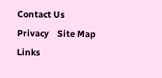Contact Us    Privacy    Site Map    Links